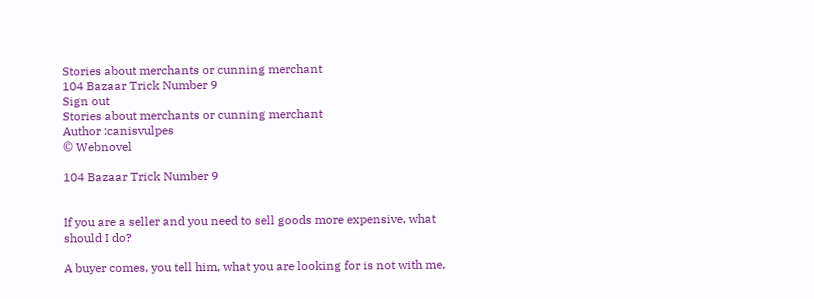Stories about merchants or cunning merchant
104 Bazaar Trick Number 9
Sign out
Stories about merchants or cunning merchant
Author :canisvulpes
© Webnovel

104 Bazaar Trick Number 9


If you are a seller and you need to sell goods more expensive, what should I do?

A buyer comes, you tell him, what you are looking for is not with me,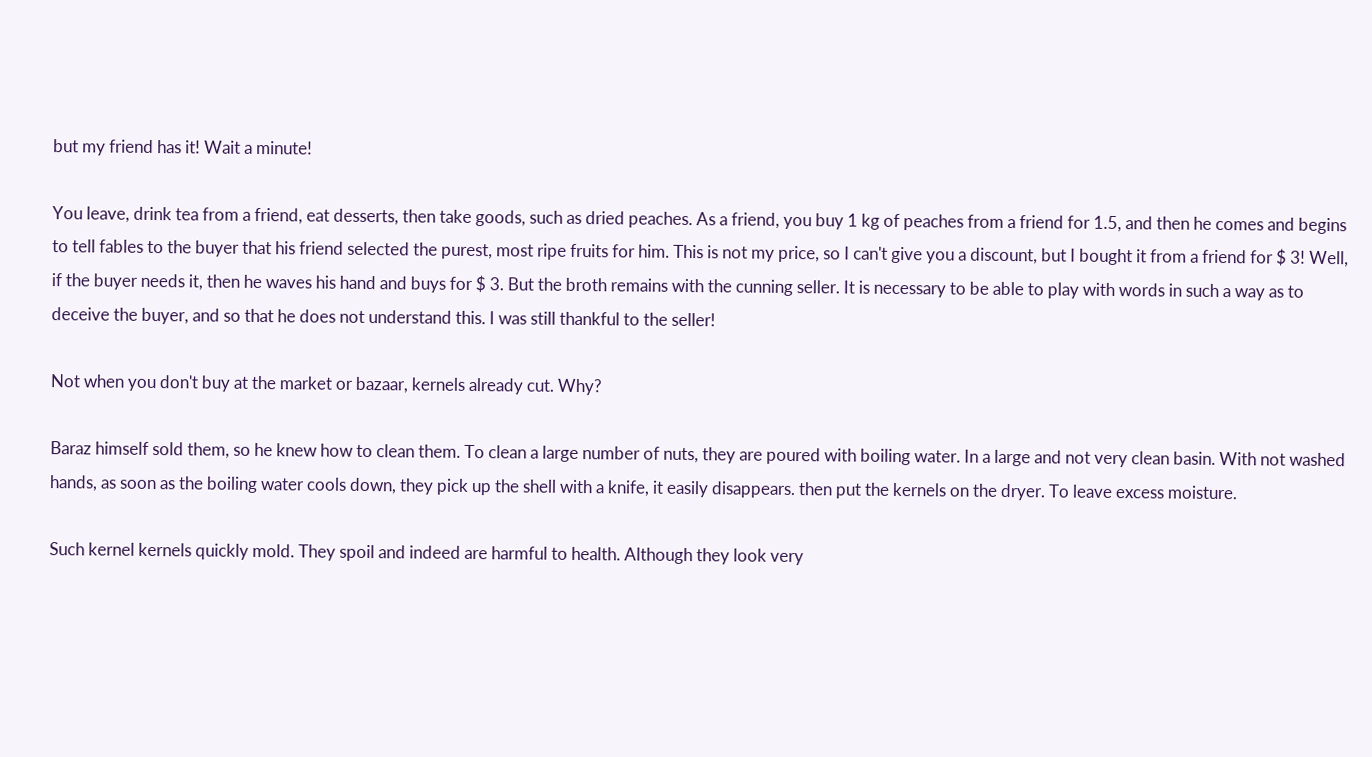but my friend has it! Wait a minute!

You leave, drink tea from a friend, eat desserts, then take goods, such as dried peaches. As a friend, you buy 1 kg of peaches from a friend for 1.5, and then he comes and begins to tell fables to the buyer that his friend selected the purest, most ripe fruits for him. This is not my price, so I can't give you a discount, but I bought it from a friend for $ 3! Well, if the buyer needs it, then he waves his hand and buys for $ 3. But the broth remains with the cunning seller. It is necessary to be able to play with words in such a way as to deceive the buyer, and so that he does not understand this. I was still thankful to the seller!

Not when you don't buy at the market or bazaar, kernels already cut. Why?

Baraz himself sold them, so he knew how to clean them. To clean a large number of nuts, they are poured with boiling water. In a large and not very clean basin. With not washed hands, as soon as the boiling water cools down, they pick up the shell with a knife, it easily disappears. then put the kernels on the dryer. To leave excess moisture.

Such kernel kernels quickly mold. They spoil and indeed are harmful to health. Although they look very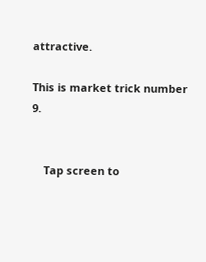attractive.

This is market trick number 9.


    Tap screen to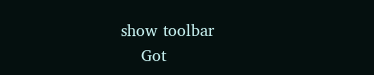show toolbar
    Got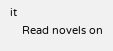it
    Read novels on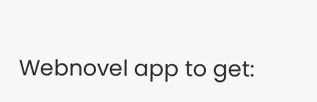Webnovel app to get: